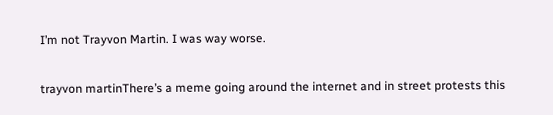I’m not Trayvon Martin. I was way worse.

trayvon martinThere’s a meme going around the internet and in street protests this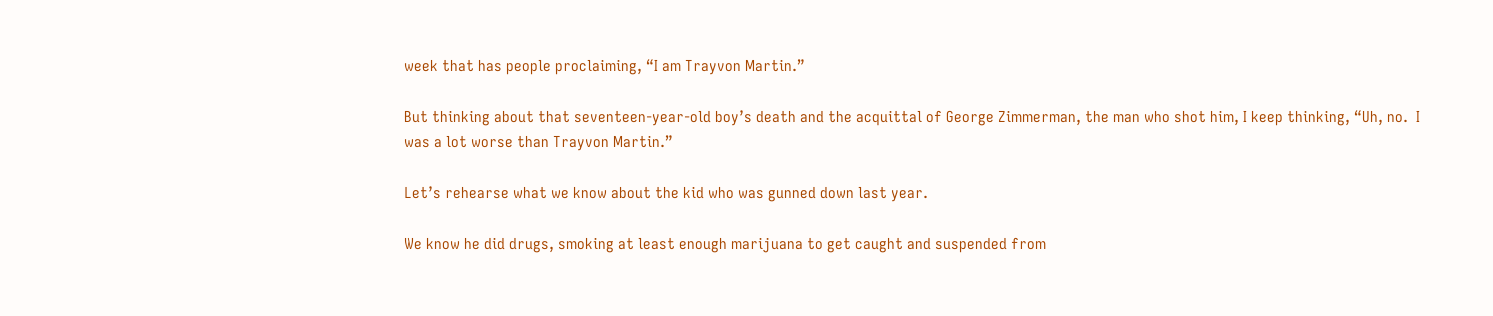week that has people proclaiming, “I am Trayvon Martin.”

But thinking about that seventeen-year-old boy’s death and the acquittal of George Zimmerman, the man who shot him, I keep thinking, “Uh, no.  I was a lot worse than Trayvon Martin.”

Let’s rehearse what we know about the kid who was gunned down last year.

We know he did drugs, smoking at least enough marijuana to get caught and suspended from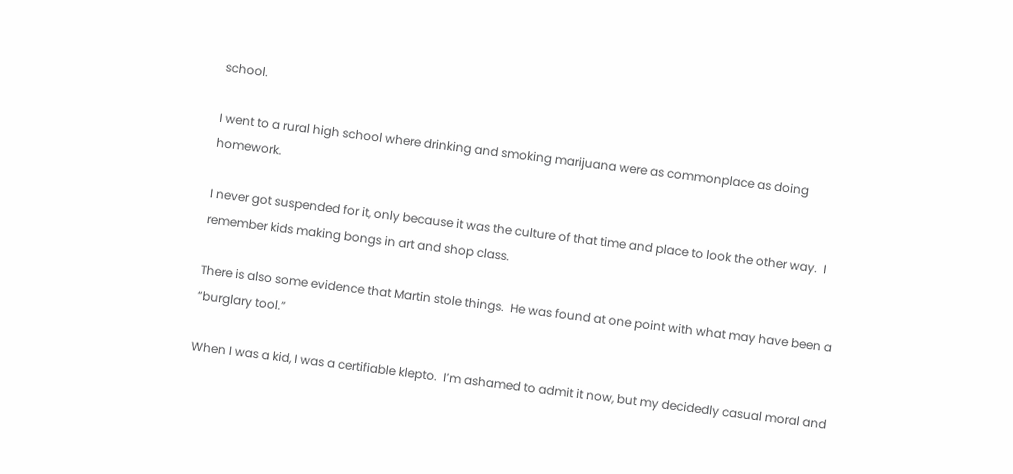school.

I went to a rural high school where drinking and smoking marijuana were as commonplace as doing homework.

I never got suspended for it, only because it was the culture of that time and place to look the other way.  I remember kids making bongs in art and shop class.

There is also some evidence that Martin stole things.  He was found at one point with what may have been a “burglary tool.”

When I was a kid, I was a certifiable klepto.  I’m ashamed to admit it now, but my decidedly casual moral and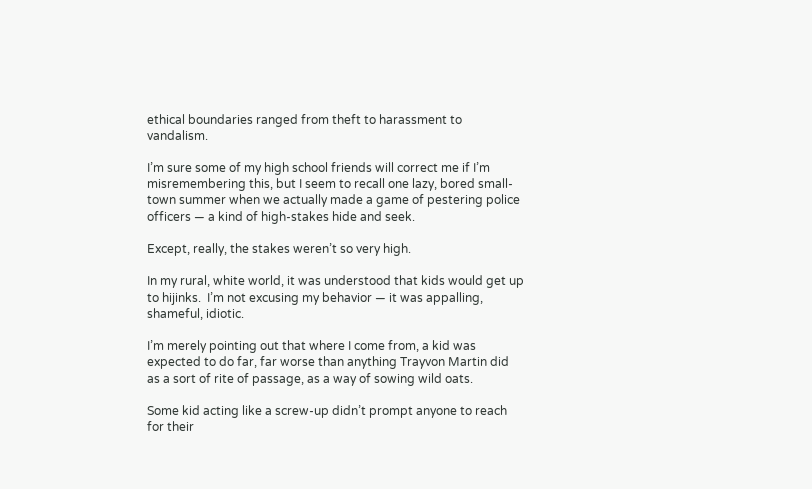ethical boundaries ranged from theft to harassment to vandalism.

I’m sure some of my high school friends will correct me if I’m misremembering this, but I seem to recall one lazy, bored small-town summer when we actually made a game of pestering police officers — a kind of high-stakes hide and seek.

Except, really, the stakes weren’t so very high.

In my rural, white world, it was understood that kids would get up to hijinks.  I’m not excusing my behavior — it was appalling, shameful, idiotic.

I’m merely pointing out that where I come from, a kid was expected to do far, far worse than anything Trayvon Martin did as a sort of rite of passage, as a way of sowing wild oats.

Some kid acting like a screw-up didn’t prompt anyone to reach for their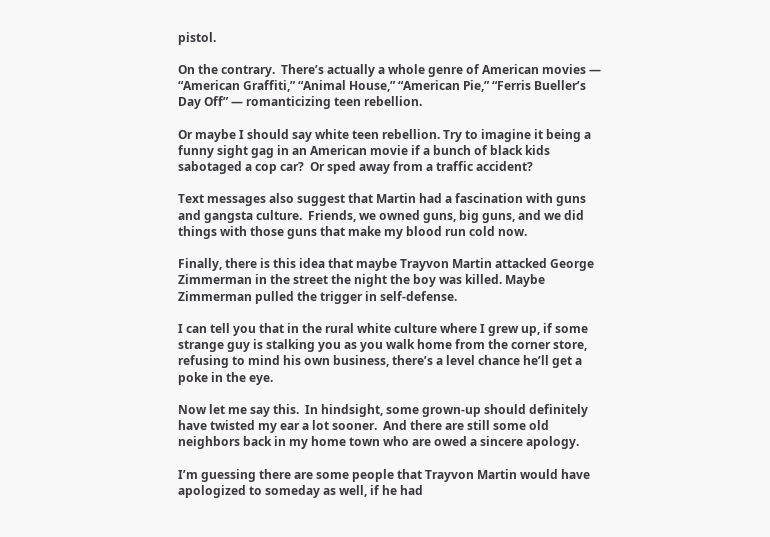pistol.

On the contrary.  There’s actually a whole genre of American movies — “American Graffiti,” “Animal House,” “American Pie,” “Ferris Bueller’s Day Off” — romanticizing teen rebellion.

Or maybe I should say white teen rebellion. Try to imagine it being a funny sight gag in an American movie if a bunch of black kids sabotaged a cop car?  Or sped away from a traffic accident?

Text messages also suggest that Martin had a fascination with guns and gangsta culture.  Friends, we owned guns, big guns, and we did things with those guns that make my blood run cold now.

Finally, there is this idea that maybe Trayvon Martin attacked George Zimmerman in the street the night the boy was killed. Maybe Zimmerman pulled the trigger in self-defense.

I can tell you that in the rural white culture where I grew up, if some strange guy is stalking you as you walk home from the corner store, refusing to mind his own business, there’s a level chance he’ll get a poke in the eye.

Now let me say this.  In hindsight, some grown-up should definitely have twisted my ear a lot sooner.  And there are still some old neighbors back in my home town who are owed a sincere apology.

I’m guessing there are some people that Trayvon Martin would have apologized to someday as well, if he had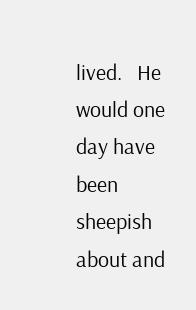lived.   He would one day have been sheepish about and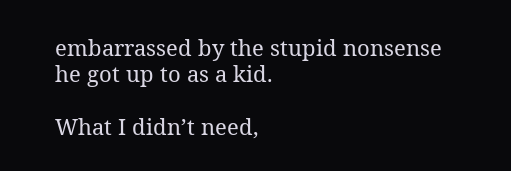embarrassed by the stupid nonsense he got up to as a kid.

What I didn’t need,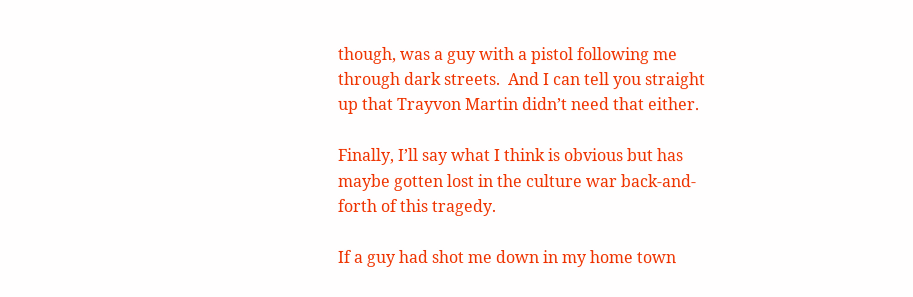though, was a guy with a pistol following me through dark streets.  And I can tell you straight up that Trayvon Martin didn’t need that either.

Finally, I’ll say what I think is obvious but has maybe gotten lost in the culture war back-and-forth of this tragedy.

If a guy had shot me down in my home town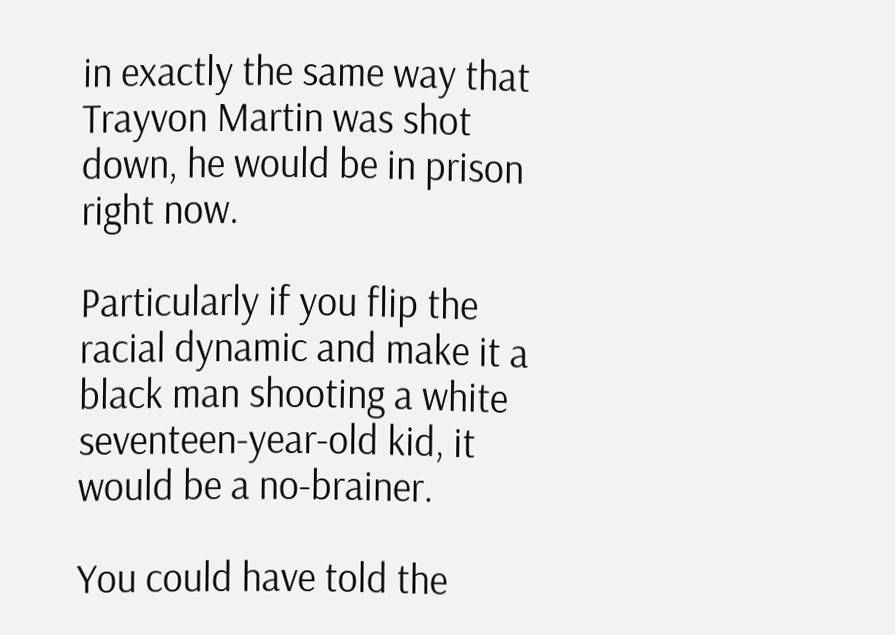in exactly the same way that Trayvon Martin was shot down, he would be in prison right now.

Particularly if you flip the racial dynamic and make it a black man shooting a white seventeen-year-old kid, it would be a no-brainer.

You could have told the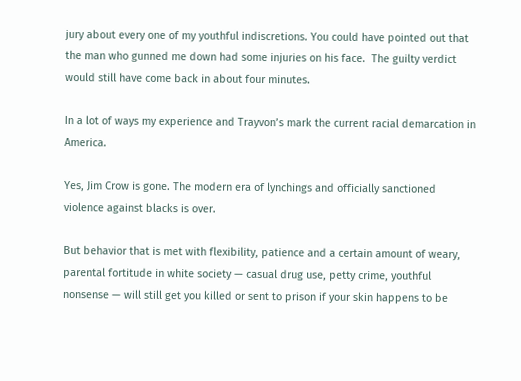jury about every one of my youthful indiscretions. You could have pointed out that the man who gunned me down had some injuries on his face.  The guilty verdict would still have come back in about four minutes.

In a lot of ways my experience and Trayvon’s mark the current racial demarcation in America.

Yes, Jim Crow is gone. The modern era of lynchings and officially sanctioned violence against blacks is over.

But behavior that is met with flexibility, patience and a certain amount of weary, parental fortitude in white society — casual drug use, petty crime, youthful nonsense — will still get you killed or sent to prison if your skin happens to be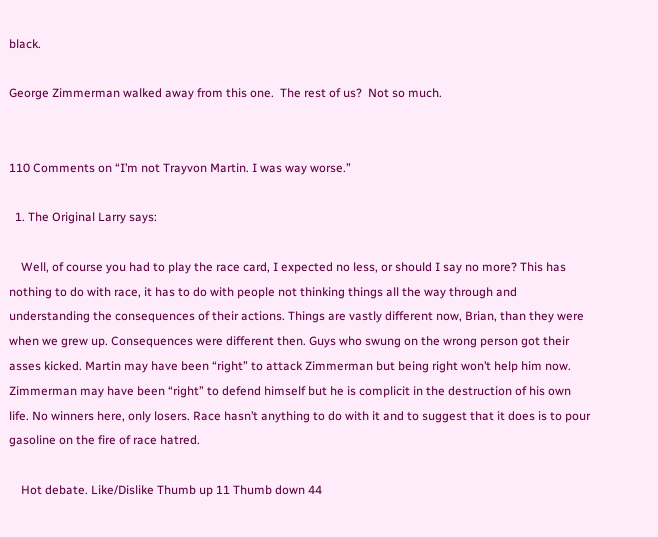black.

George Zimmerman walked away from this one.  The rest of us?  Not so much.


110 Comments on “I’m not Trayvon Martin. I was way worse.”

  1. The Original Larry says:

    Well, of course you had to play the race card, I expected no less, or should I say no more? This has nothing to do with race, it has to do with people not thinking things all the way through and understanding the consequences of their actions. Things are vastly different now, Brian, than they were when we grew up. Consequences were different then. Guys who swung on the wrong person got their asses kicked. Martin may have been “right” to attack Zimmerman but being right won’t help him now. Zimmerman may have been “right” to defend himself but he is complicit in the destruction of his own life. No winners here, only losers. Race hasn’t anything to do with it and to suggest that it does is to pour gasoline on the fire of race hatred.

    Hot debate. Like/Dislike Thumb up 11 Thumb down 44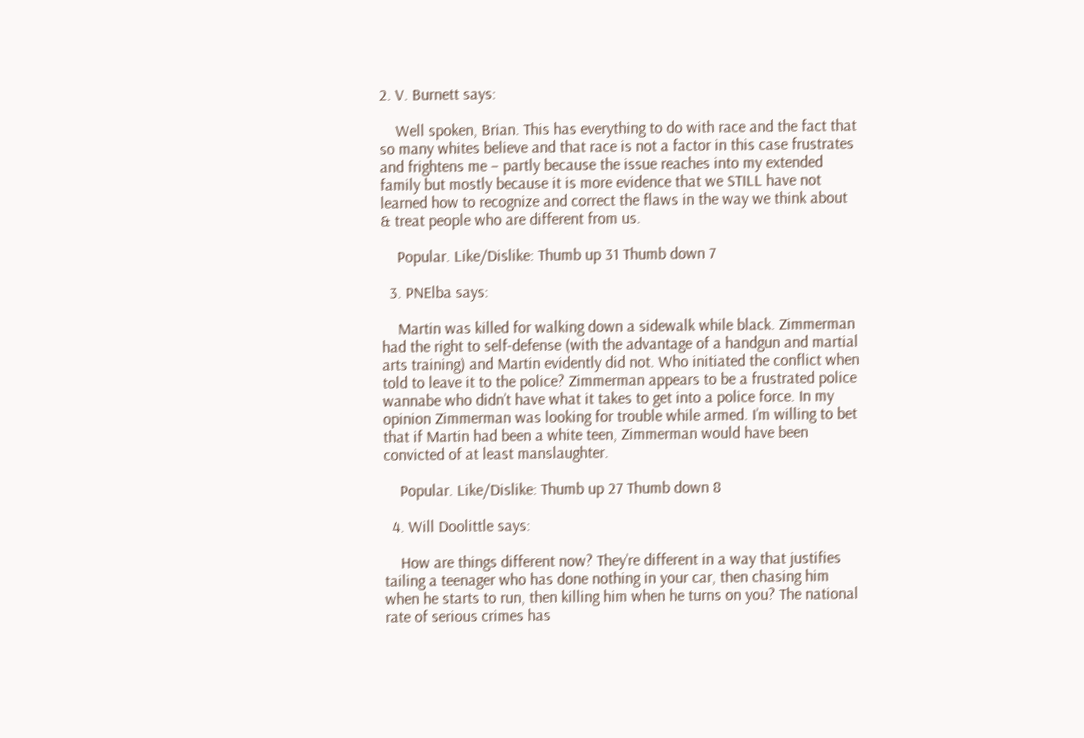2. V. Burnett says:

    Well spoken, Brian. This has everything to do with race and the fact that so many whites believe and that race is not a factor in this case frustrates and frightens me – partly because the issue reaches into my extended family but mostly because it is more evidence that we STILL have not learned how to recognize and correct the flaws in the way we think about & treat people who are different from us.

    Popular. Like/Dislike: Thumb up 31 Thumb down 7

  3. PNElba says:

    Martin was killed for walking down a sidewalk while black. Zimmerman had the right to self-defense (with the advantage of a handgun and martial arts training) and Martin evidently did not. Who initiated the conflict when told to leave it to the police? Zimmerman appears to be a frustrated police wannabe who didn’t have what it takes to get into a police force. In my opinion Zimmerman was looking for trouble while armed. I’m willing to bet that if Martin had been a white teen, Zimmerman would have been convicted of at least manslaughter.

    Popular. Like/Dislike: Thumb up 27 Thumb down 8

  4. Will Doolittle says:

    How are things different now? They’re different in a way that justifies tailing a teenager who has done nothing in your car, then chasing him when he starts to run, then killing him when he turns on you? The national rate of serious crimes has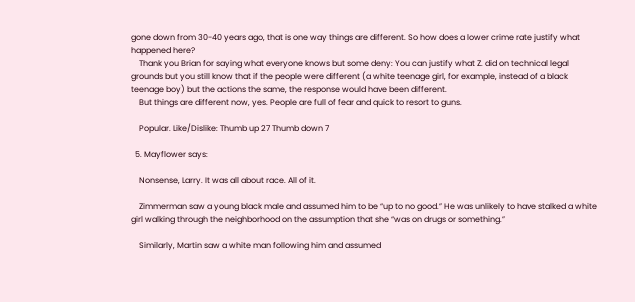gone down from 30-40 years ago, that is one way things are different. So how does a lower crime rate justify what happened here?
    Thank you Brian for saying what everyone knows but some deny: You can justify what Z. did on technical legal grounds but you still know that if the people were different (a white teenage girl, for example, instead of a black teenage boy) but the actions the same, the response would have been different.
    But things are different now, yes. People are full of fear and quick to resort to guns.

    Popular. Like/Dislike: Thumb up 27 Thumb down 7

  5. Mayflower says:

    Nonsense, Larry. It was all about race. All of it.

    Zimmerman saw a young black male and assumed him to be “up to no good.” He was unlikely to have stalked a white girl walking through the neighborhood on the assumption that she “was on drugs or something.”

    Similarly, Martin saw a white man following him and assumed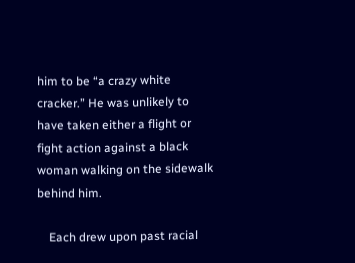him to be “a crazy white cracker.” He was unlikely to have taken either a flight or fight action against a black woman walking on the sidewalk behind him.

    Each drew upon past racial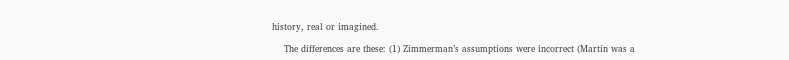history, real or imagined.

    The differences are these: (1) Zimmerman’s assumptions were incorrect (Martin was a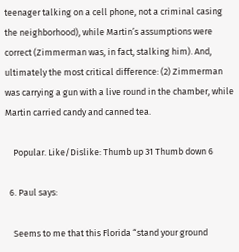teenager talking on a cell phone, not a criminal casing the neighborhood), while Martin’s assumptions were correct (Zimmerman was, in fact, stalking him). And, ultimately the most critical difference: (2) Zimmerman was carrying a gun with a live round in the chamber, while Martin carried candy and canned tea.

    Popular. Like/Dislike: Thumb up 31 Thumb down 6

  6. Paul says:

    Seems to me that this Florida “stand your ground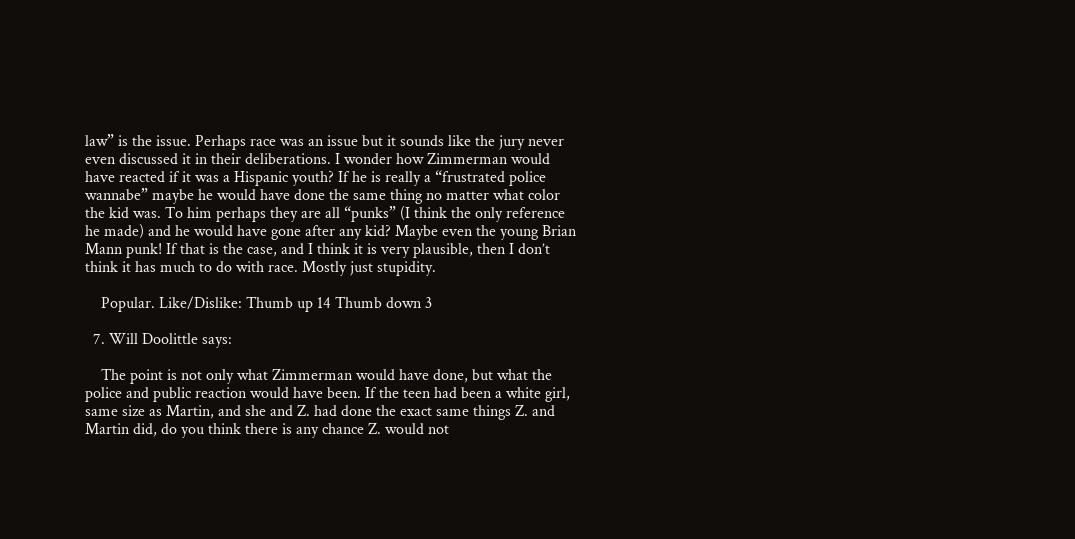law” is the issue. Perhaps race was an issue but it sounds like the jury never even discussed it in their deliberations. I wonder how Zimmerman would have reacted if it was a Hispanic youth? If he is really a “frustrated police wannabe” maybe he would have done the same thing no matter what color the kid was. To him perhaps they are all “punks” (I think the only reference he made) and he would have gone after any kid? Maybe even the young Brian Mann punk! If that is the case, and I think it is very plausible, then I don’t think it has much to do with race. Mostly just stupidity.

    Popular. Like/Dislike: Thumb up 14 Thumb down 3

  7. Will Doolittle says:

    The point is not only what Zimmerman would have done, but what the police and public reaction would have been. If the teen had been a white girl, same size as Martin, and she and Z. had done the exact same things Z. and Martin did, do you think there is any chance Z. would not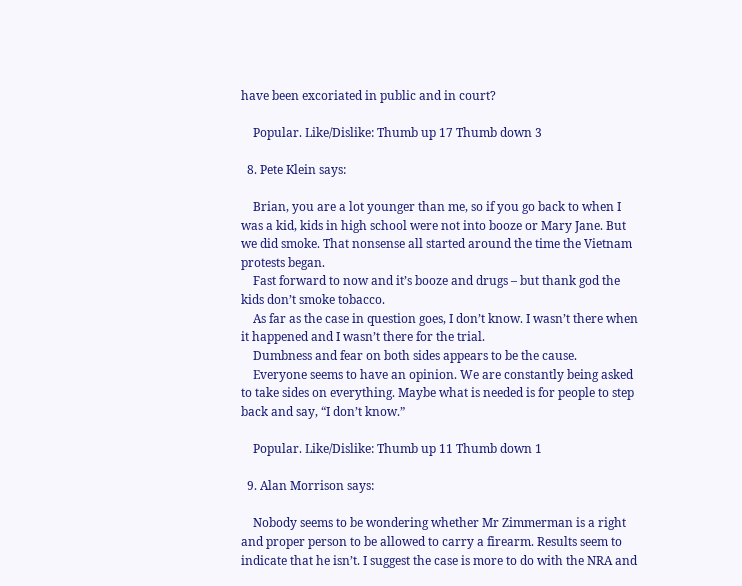have been excoriated in public and in court?

    Popular. Like/Dislike: Thumb up 17 Thumb down 3

  8. Pete Klein says:

    Brian, you are a lot younger than me, so if you go back to when I was a kid, kids in high school were not into booze or Mary Jane. But we did smoke. That nonsense all started around the time the Vietnam protests began.
    Fast forward to now and it’s booze and drugs – but thank god the kids don’t smoke tobacco.
    As far as the case in question goes, I don’t know. I wasn’t there when it happened and I wasn’t there for the trial.
    Dumbness and fear on both sides appears to be the cause.
    Everyone seems to have an opinion. We are constantly being asked to take sides on everything. Maybe what is needed is for people to step back and say, “I don’t know.”

    Popular. Like/Dislike: Thumb up 11 Thumb down 1

  9. Alan Morrison says:

    Nobody seems to be wondering whether Mr Zimmerman is a right and proper person to be allowed to carry a firearm. Results seem to indicate that he isn’t. I suggest the case is more to do with the NRA and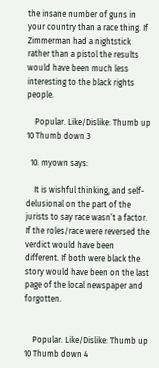the insane number of guns in your country than a race thing. If Zimmerman had a nightstick rather than a pistol the results would have been much less interesting to the black rights people.

    Popular. Like/Dislike: Thumb up 10 Thumb down 3

  10. myown says:

    It is wishful thinking, and self-delusional on the part of the jurists to say race wasn’t a factor. If the roles/race were reversed the verdict would have been different. If both were black the story would have been on the last page of the local newspaper and forgotten.


    Popular. Like/Dislike: Thumb up 10 Thumb down 4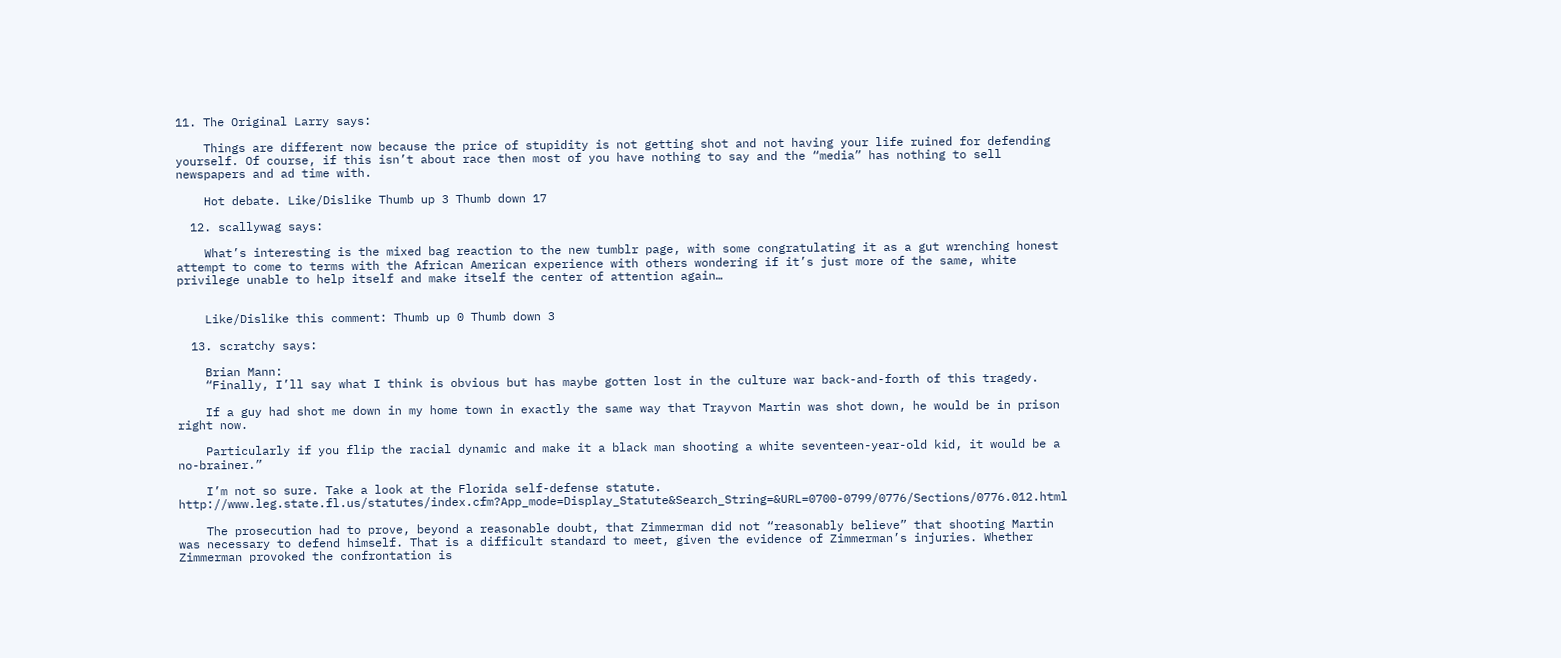11. The Original Larry says:

    Things are different now because the price of stupidity is not getting shot and not having your life ruined for defending yourself. Of course, if this isn’t about race then most of you have nothing to say and the “media” has nothing to sell newspapers and ad time with.

    Hot debate. Like/Dislike Thumb up 3 Thumb down 17

  12. scallywag says:

    What’s interesting is the mixed bag reaction to the new tumblr page, with some congratulating it as a gut wrenching honest attempt to come to terms with the African American experience with others wondering if it’s just more of the same, white privilege unable to help itself and make itself the center of attention again…


    Like/Dislike this comment: Thumb up 0 Thumb down 3

  13. scratchy says:

    Brian Mann:
    “Finally, I’ll say what I think is obvious but has maybe gotten lost in the culture war back-and-forth of this tragedy.

    If a guy had shot me down in my home town in exactly the same way that Trayvon Martin was shot down, he would be in prison right now.

    Particularly if you flip the racial dynamic and make it a black man shooting a white seventeen-year-old kid, it would be a no-brainer.”

    I’m not so sure. Take a look at the Florida self-defense statute. http://www.leg.state.fl.us/statutes/index.cfm?App_mode=Display_Statute&Search_String=&URL=0700-0799/0776/Sections/0776.012.html

    The prosecution had to prove, beyond a reasonable doubt, that Zimmerman did not “reasonably believe” that shooting Martin was necessary to defend himself. That is a difficult standard to meet, given the evidence of Zimmerman’s injuries. Whether Zimmerman provoked the confrontation is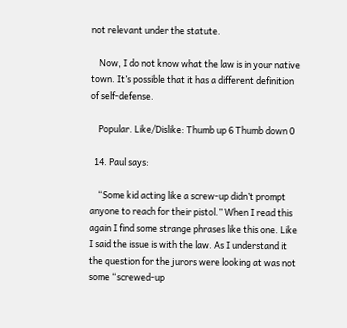not relevant under the statute.

    Now, I do not know what the law is in your native town. It’s possible that it has a different definition of self-defense.

    Popular. Like/Dislike: Thumb up 6 Thumb down 0

  14. Paul says:

    “Some kid acting like a screw-up didn’t prompt anyone to reach for their pistol.” When I read this again I find some strange phrases like this one. Like I said the issue is with the law. As I understand it the question for the jurors were looking at was not some “screwed-up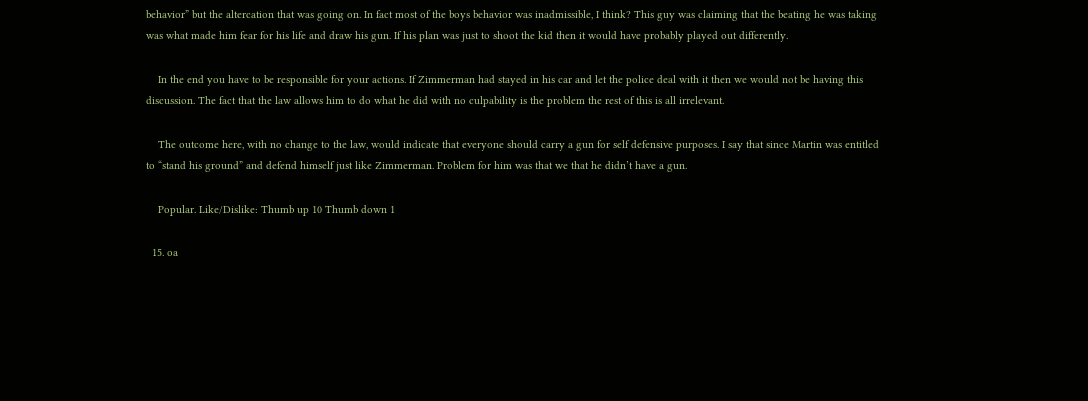behavior” but the altercation that was going on. In fact most of the boys behavior was inadmissible, I think? This guy was claiming that the beating he was taking was what made him fear for his life and draw his gun. If his plan was just to shoot the kid then it would have probably played out differently.

    In the end you have to be responsible for your actions. If Zimmerman had stayed in his car and let the police deal with it then we would not be having this discussion. The fact that the law allows him to do what he did with no culpability is the problem the rest of this is all irrelevant.

    The outcome here, with no change to the law, would indicate that everyone should carry a gun for self defensive purposes. I say that since Martin was entitled to “stand his ground” and defend himself just like Zimmerman. Problem for him was that we that he didn’t have a gun.

    Popular. Like/Dislike: Thumb up 10 Thumb down 1

  15. oa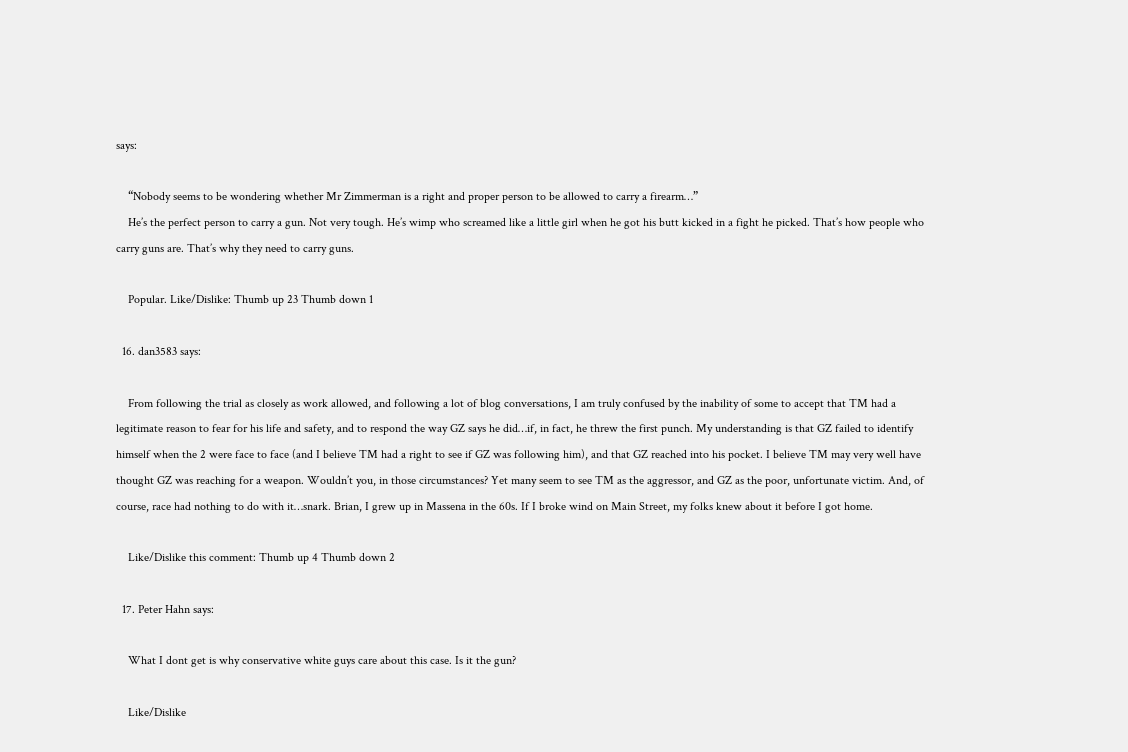says:

    “Nobody seems to be wondering whether Mr Zimmerman is a right and proper person to be allowed to carry a firearm…”
    He’s the perfect person to carry a gun. Not very tough. He’s wimp who screamed like a little girl when he got his butt kicked in a fight he picked. That’s how people who carry guns are. That’s why they need to carry guns.

    Popular. Like/Dislike: Thumb up 23 Thumb down 1

  16. dan3583 says:

    From following the trial as closely as work allowed, and following a lot of blog conversations, I am truly confused by the inability of some to accept that TM had a legitimate reason to fear for his life and safety, and to respond the way GZ says he did…if, in fact, he threw the first punch. My understanding is that GZ failed to identify himself when the 2 were face to face (and I believe TM had a right to see if GZ was following him), and that GZ reached into his pocket. I believe TM may very well have thought GZ was reaching for a weapon. Wouldn’t you, in those circumstances? Yet many seem to see TM as the aggressor, and GZ as the poor, unfortunate victim. And, of course, race had nothing to do with it…snark. Brian, I grew up in Massena in the 60s. If I broke wind on Main Street, my folks knew about it before I got home.

    Like/Dislike this comment: Thumb up 4 Thumb down 2

  17. Peter Hahn says:

    What I dont get is why conservative white guys care about this case. Is it the gun?

    Like/Dislike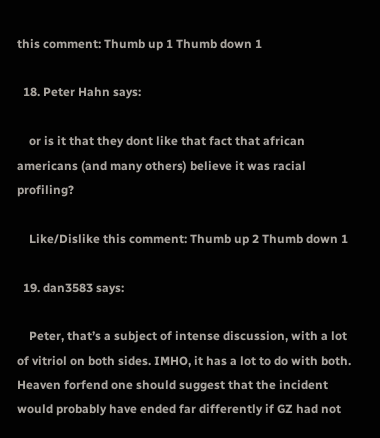this comment: Thumb up 1 Thumb down 1

  18. Peter Hahn says:

    or is it that they dont like that fact that african americans (and many others) believe it was racial profiling?

    Like/Dislike this comment: Thumb up 2 Thumb down 1

  19. dan3583 says:

    Peter, that’s a subject of intense discussion, with a lot of vitriol on both sides. IMHO, it has a lot to do with both. Heaven forfend one should suggest that the incident would probably have ended far differently if GZ had not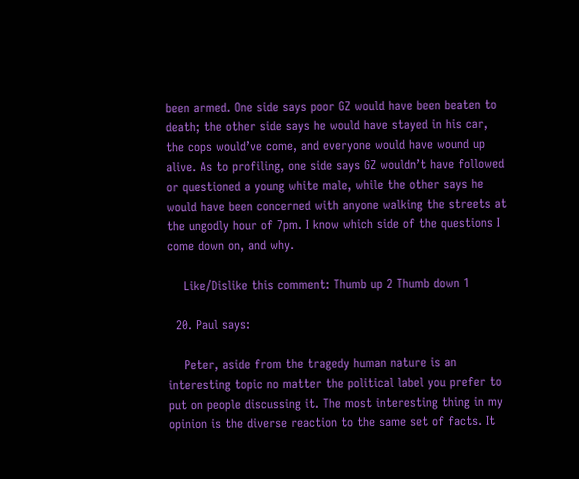been armed. One side says poor GZ would have been beaten to death; the other side says he would have stayed in his car, the cops would’ve come, and everyone would have wound up alive. As to profiling, one side says GZ wouldn’t have followed or questioned a young white male, while the other says he would have been concerned with anyone walking the streets at the ungodly hour of 7pm. I know which side of the questions I come down on, and why.

    Like/Dislike this comment: Thumb up 2 Thumb down 1

  20. Paul says:

    Peter, aside from the tragedy human nature is an interesting topic no matter the political label you prefer to put on people discussing it. The most interesting thing in my opinion is the diverse reaction to the same set of facts. It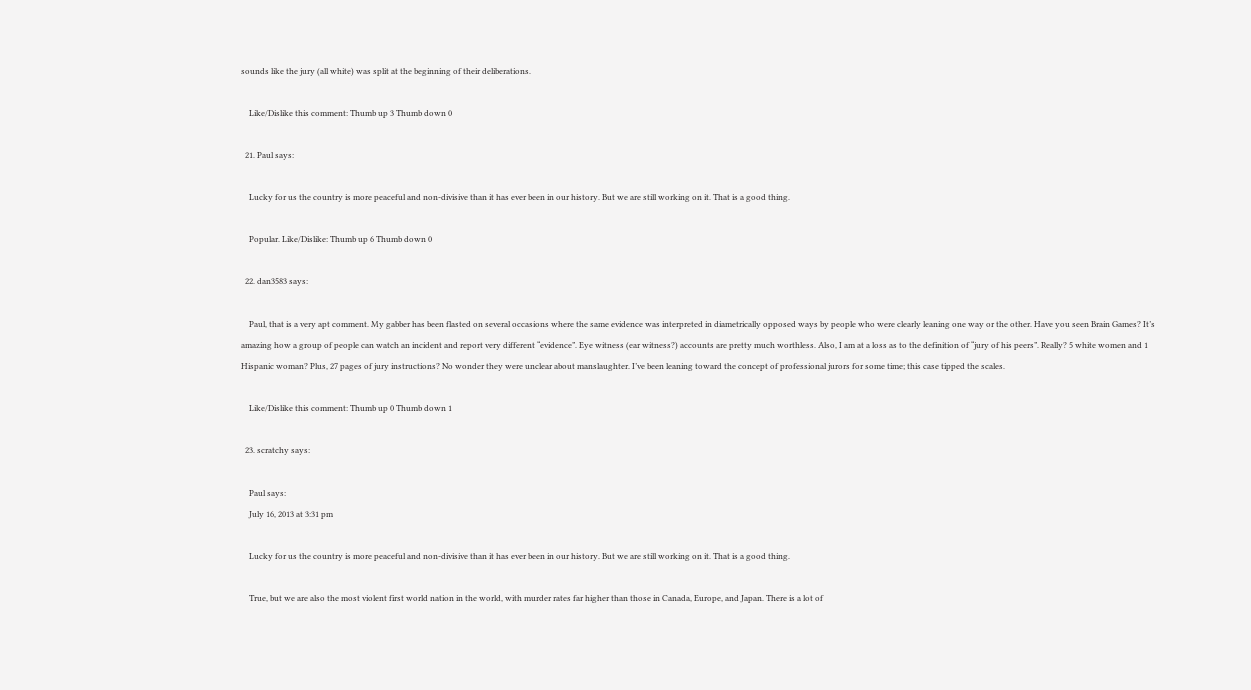sounds like the jury (all white) was split at the beginning of their deliberations.

    Like/Dislike this comment: Thumb up 3 Thumb down 0

  21. Paul says:

    Lucky for us the country is more peaceful and non-divisive than it has ever been in our history. But we are still working on it. That is a good thing.

    Popular. Like/Dislike: Thumb up 6 Thumb down 0

  22. dan3583 says:

    Paul, that is a very apt comment. My gabber has been flasted on several occasions where the same evidence was interpreted in diametrically opposed ways by people who were clearly leaning one way or the other. Have you seen Brain Games? It’s amazing how a group of people can watch an incident and report very different “evidence”. Eye witness (ear witness?) accounts are pretty much worthless. Also, I am at a loss as to the definition of “jury of his peers”. Really? 5 white women and 1 Hispanic woman? Plus, 27 pages of jury instructions? No wonder they were unclear about manslaughter. I’ve been leaning toward the concept of professional jurors for some time; this case tipped the scales.

    Like/Dislike this comment: Thumb up 0 Thumb down 1

  23. scratchy says:

    Paul says:
    July 16, 2013 at 3:31 pm

    Lucky for us the country is more peaceful and non-divisive than it has ever been in our history. But we are still working on it. That is a good thing.

    True, but we are also the most violent first world nation in the world, with murder rates far higher than those in Canada, Europe, and Japan. There is a lot of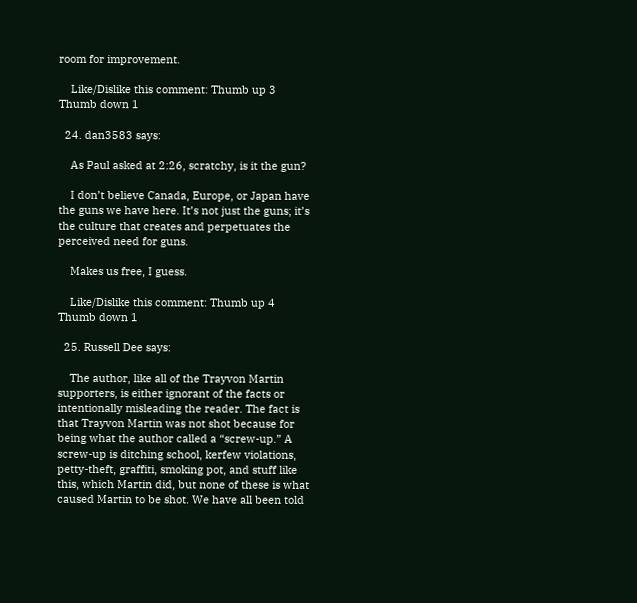room for improvement.

    Like/Dislike this comment: Thumb up 3 Thumb down 1

  24. dan3583 says:

    As Paul asked at 2:26, scratchy, is it the gun?

    I don’t believe Canada, Europe, or Japan have the guns we have here. It’s not just the guns; it’s the culture that creates and perpetuates the perceived need for guns.

    Makes us free, I guess.

    Like/Dislike this comment: Thumb up 4 Thumb down 1

  25. Russell Dee says:

    The author, like all of the Trayvon Martin supporters, is either ignorant of the facts or intentionally misleading the reader. The fact is that Trayvon Martin was not shot because for being what the author called a “screw-up.” A screw-up is ditching school, kerfew violations, petty-theft, graffiti, smoking pot, and stuff like this, which Martin did, but none of these is what caused Martin to be shot. We have all been told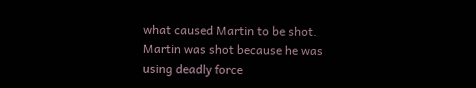what caused Martin to be shot. Martin was shot because he was using deadly force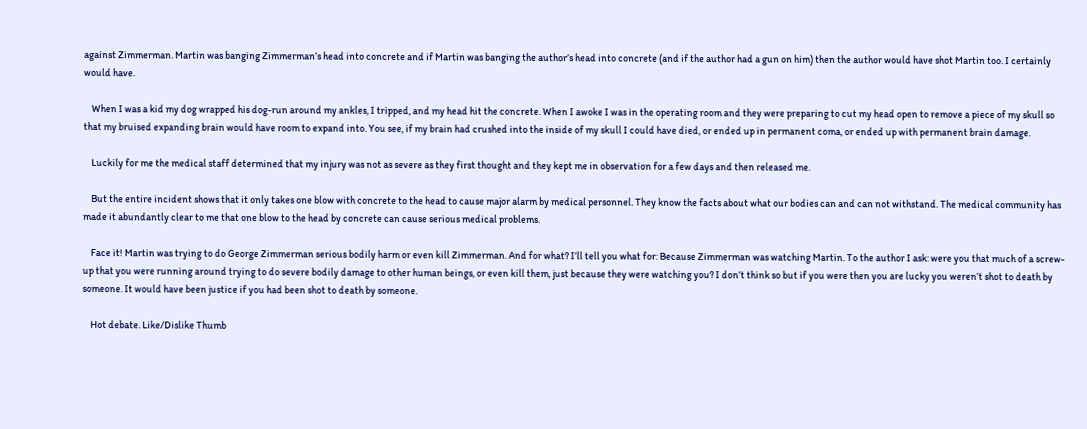against Zimmerman. Martin was banging Zimmerman’s head into concrete and if Martin was banging the author’s head into concrete (and if the author had a gun on him) then the author would have shot Martin too. I certainly would have.

    When I was a kid my dog wrapped his dog-run around my ankles, I tripped, and my head hit the concrete. When I awoke I was in the operating room and they were preparing to cut my head open to remove a piece of my skull so that my bruised expanding brain would have room to expand into. You see, if my brain had crushed into the inside of my skull I could have died, or ended up in permanent coma, or ended up with permanent brain damage.

    Luckily for me the medical staff determined that my injury was not as severe as they first thought and they kept me in observation for a few days and then released me.

    But the entire incident shows that it only takes one blow with concrete to the head to cause major alarm by medical personnel. They know the facts about what our bodies can and can not withstand. The medical community has made it abundantly clear to me that one blow to the head by concrete can cause serious medical problems.

    Face it! Martin was trying to do George Zimmerman serious bodily harm or even kill Zimmerman. And for what? I’ll tell you what for: Because Zimmerman was watching Martin. To the author I ask: were you that much of a screw-up that you were running around trying to do severe bodily damage to other human beings, or even kill them, just because they were watching you? I don’t think so but if you were then you are lucky you weren’t shot to death by someone. It would have been justice if you had been shot to death by someone.

    Hot debate. Like/Dislike Thumb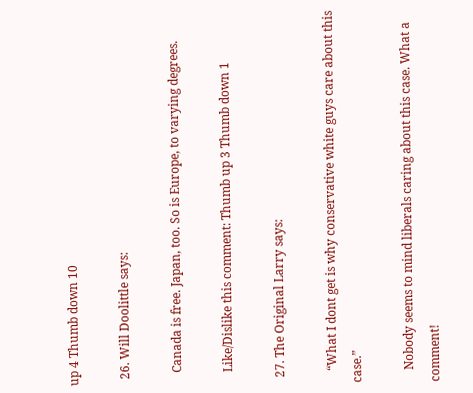up 4 Thumb down 10

  26. Will Doolittle says:

    Canada is free. Japan, too. So is Europe, to varying degrees.

    Like/Dislike this comment: Thumb up 3 Thumb down 1

  27. The Original Larry says:

    “What I dont get is why conservative white guys care about this case.”

    Nobody seems to mind liberals caring about this case. What a comment!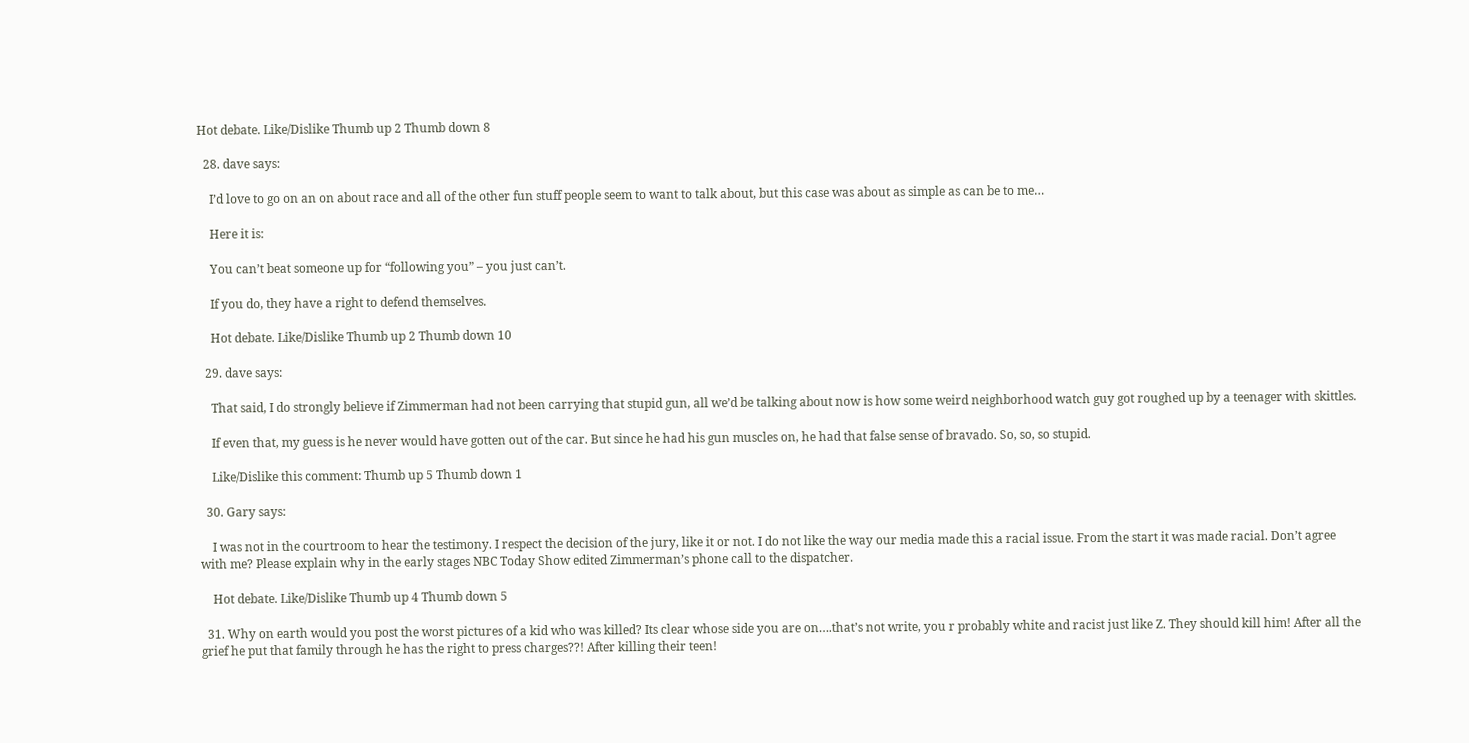Hot debate. Like/Dislike Thumb up 2 Thumb down 8

  28. dave says:

    I’d love to go on an on about race and all of the other fun stuff people seem to want to talk about, but this case was about as simple as can be to me…

    Here it is:

    You can’t beat someone up for “following you” – you just can’t.

    If you do, they have a right to defend themselves.

    Hot debate. Like/Dislike Thumb up 2 Thumb down 10

  29. dave says:

    That said, I do strongly believe if Zimmerman had not been carrying that stupid gun, all we’d be talking about now is how some weird neighborhood watch guy got roughed up by a teenager with skittles.

    If even that, my guess is he never would have gotten out of the car. But since he had his gun muscles on, he had that false sense of bravado. So, so, so stupid.

    Like/Dislike this comment: Thumb up 5 Thumb down 1

  30. Gary says:

    I was not in the courtroom to hear the testimony. I respect the decision of the jury, like it or not. I do not like the way our media made this a racial issue. From the start it was made racial. Don’t agree with me? Please explain why in the early stages NBC Today Show edited Zimmerman’s phone call to the dispatcher.

    Hot debate. Like/Dislike Thumb up 4 Thumb down 5

  31. Why on earth would you post the worst pictures of a kid who was killed? Its clear whose side you are on….that’s not write, you r probably white and racist just like Z. They should kill him! After all the grief he put that family through he has the right to press charges??! After killing their teen!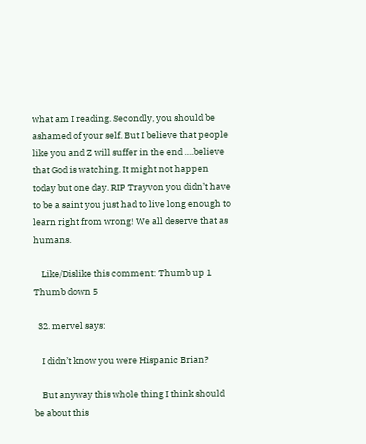what am I reading. Secondly, you should be ashamed of your self. But I believe that people like you and Z will suffer in the end ….believe that God is watching. It might not happen today but one day. RIP Trayvon you didn’t have to be a saint you just had to live long enough to learn right from wrong! We all deserve that as humans.

    Like/Dislike this comment: Thumb up 1 Thumb down 5

  32. mervel says:

    I didn’t know you were Hispanic Brian?

    But anyway this whole thing I think should be about this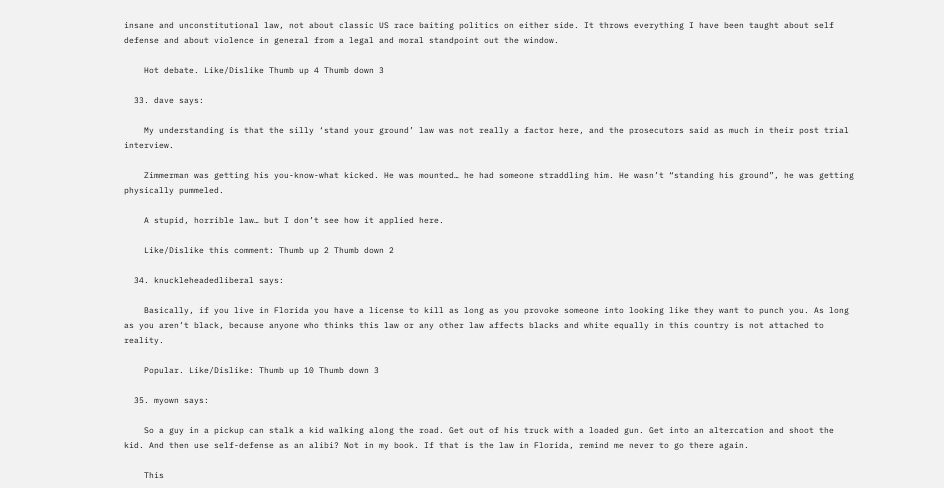insane and unconstitutional law, not about classic US race baiting politics on either side. It throws everything I have been taught about self defense and about violence in general from a legal and moral standpoint out the window.

    Hot debate. Like/Dislike Thumb up 4 Thumb down 3

  33. dave says:

    My understanding is that the silly ‘stand your ground’ law was not really a factor here, and the prosecutors said as much in their post trial interview.

    Zimmerman was getting his you-know-what kicked. He was mounted… he had someone straddling him. He wasn’t “standing his ground”, he was getting physically pummeled.

    A stupid, horrible law… but I don’t see how it applied here.

    Like/Dislike this comment: Thumb up 2 Thumb down 2

  34. knuckleheadedliberal says:

    Basically, if you live in Florida you have a license to kill as long as you provoke someone into looking like they want to punch you. As long as you aren’t black, because anyone who thinks this law or any other law affects blacks and white equally in this country is not attached to reality.

    Popular. Like/Dislike: Thumb up 10 Thumb down 3

  35. myown says:

    So a guy in a pickup can stalk a kid walking along the road. Get out of his truck with a loaded gun. Get into an altercation and shoot the kid. And then use self-defense as an alibi? Not in my book. If that is the law in Florida, remind me never to go there again.

    This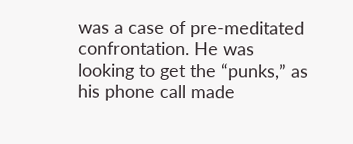was a case of pre-meditated confrontation. He was looking to get the “punks,” as his phone call made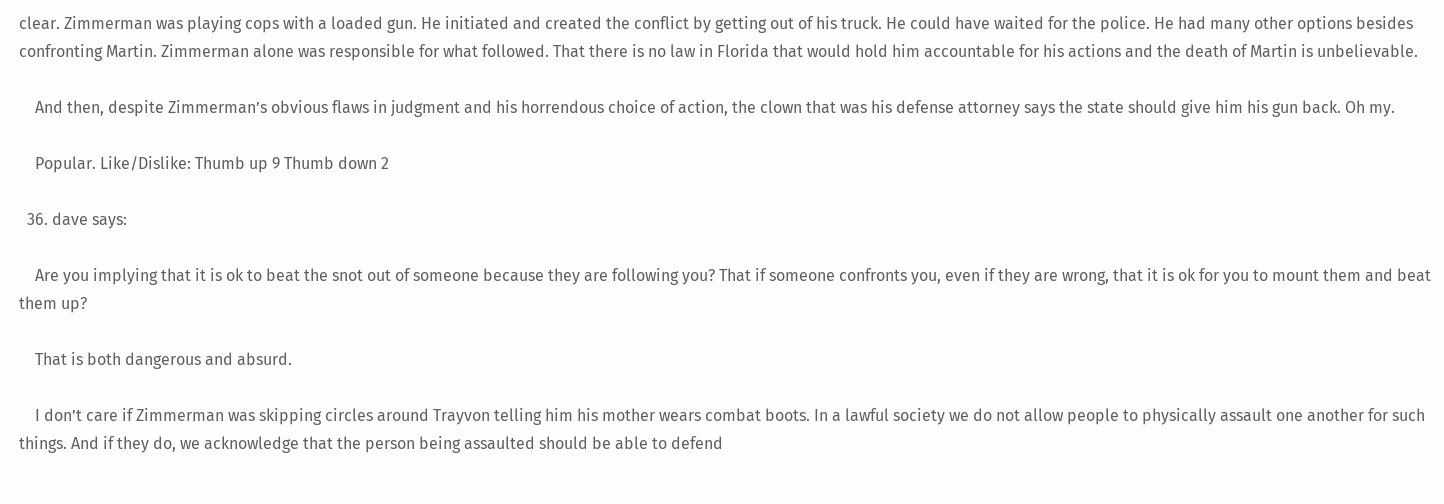clear. Zimmerman was playing cops with a loaded gun. He initiated and created the conflict by getting out of his truck. He could have waited for the police. He had many other options besides confronting Martin. Zimmerman alone was responsible for what followed. That there is no law in Florida that would hold him accountable for his actions and the death of Martin is unbelievable.

    And then, despite Zimmerman’s obvious flaws in judgment and his horrendous choice of action, the clown that was his defense attorney says the state should give him his gun back. Oh my.

    Popular. Like/Dislike: Thumb up 9 Thumb down 2

  36. dave says:

    Are you implying that it is ok to beat the snot out of someone because they are following you? That if someone confronts you, even if they are wrong, that it is ok for you to mount them and beat them up?

    That is both dangerous and absurd.

    I don’t care if Zimmerman was skipping circles around Trayvon telling him his mother wears combat boots. In a lawful society we do not allow people to physically assault one another for such things. And if they do, we acknowledge that the person being assaulted should be able to defend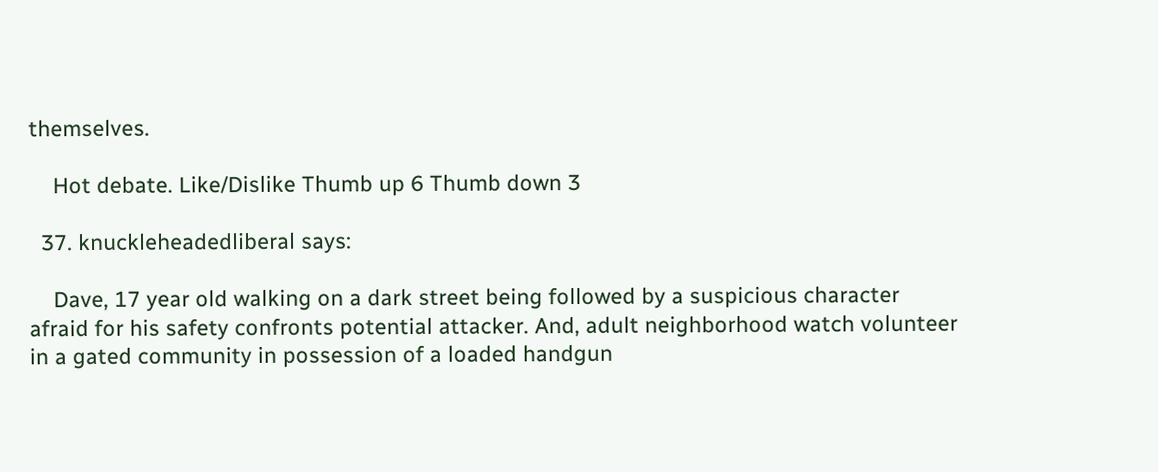themselves.

    Hot debate. Like/Dislike Thumb up 6 Thumb down 3

  37. knuckleheadedliberal says:

    Dave, 17 year old walking on a dark street being followed by a suspicious character afraid for his safety confronts potential attacker. And, adult neighborhood watch volunteer in a gated community in possession of a loaded handgun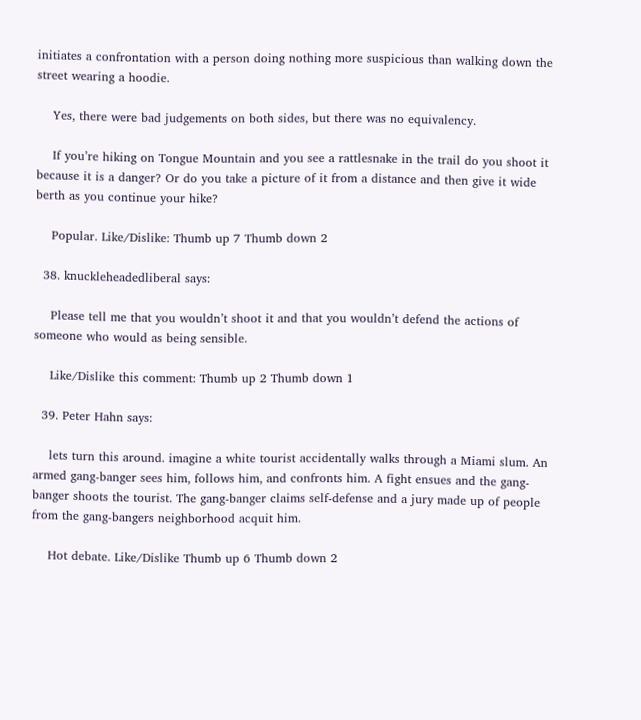initiates a confrontation with a person doing nothing more suspicious than walking down the street wearing a hoodie.

    Yes, there were bad judgements on both sides, but there was no equivalency.

    If you’re hiking on Tongue Mountain and you see a rattlesnake in the trail do you shoot it because it is a danger? Or do you take a picture of it from a distance and then give it wide berth as you continue your hike?

    Popular. Like/Dislike: Thumb up 7 Thumb down 2

  38. knuckleheadedliberal says:

    Please tell me that you wouldn’t shoot it and that you wouldn’t defend the actions of someone who would as being sensible.

    Like/Dislike this comment: Thumb up 2 Thumb down 1

  39. Peter Hahn says:

    lets turn this around. imagine a white tourist accidentally walks through a Miami slum. An armed gang-banger sees him, follows him, and confronts him. A fight ensues and the gang-banger shoots the tourist. The gang-banger claims self-defense and a jury made up of people from the gang-bangers neighborhood acquit him.

    Hot debate. Like/Dislike Thumb up 6 Thumb down 2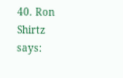40. Ron Shirtz says: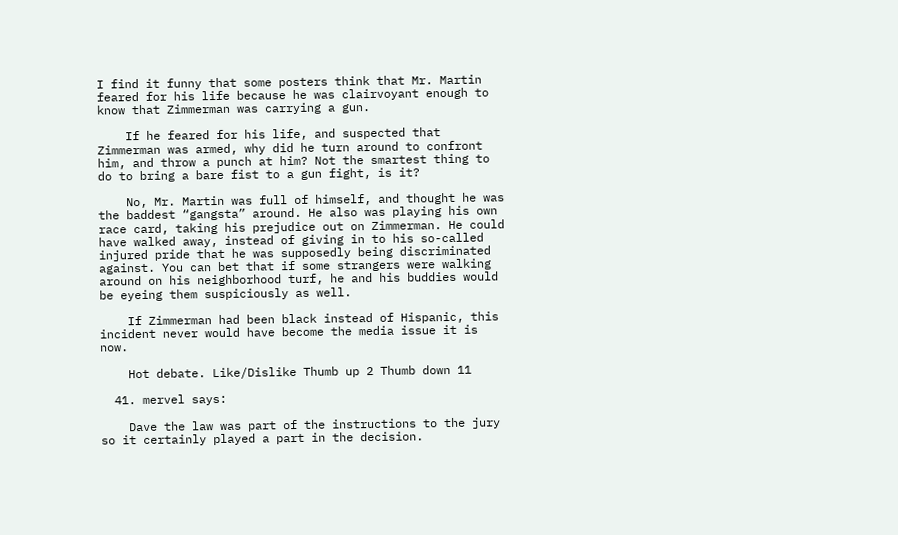I find it funny that some posters think that Mr. Martin feared for his life because he was clairvoyant enough to know that Zimmerman was carrying a gun.

    If he feared for his life, and suspected that Zimmerman was armed, why did he turn around to confront him, and throw a punch at him? Not the smartest thing to do to bring a bare fist to a gun fight, is it?

    No, Mr. Martin was full of himself, and thought he was the baddest “gangsta” around. He also was playing his own race card, taking his prejudice out on Zimmerman. He could have walked away, instead of giving in to his so-called injured pride that he was supposedly being discriminated against. You can bet that if some strangers were walking around on his neighborhood turf, he and his buddies would be eyeing them suspiciously as well.

    If Zimmerman had been black instead of Hispanic, this incident never would have become the media issue it is now.

    Hot debate. Like/Dislike Thumb up 2 Thumb down 11

  41. mervel says:

    Dave the law was part of the instructions to the jury so it certainly played a part in the decision.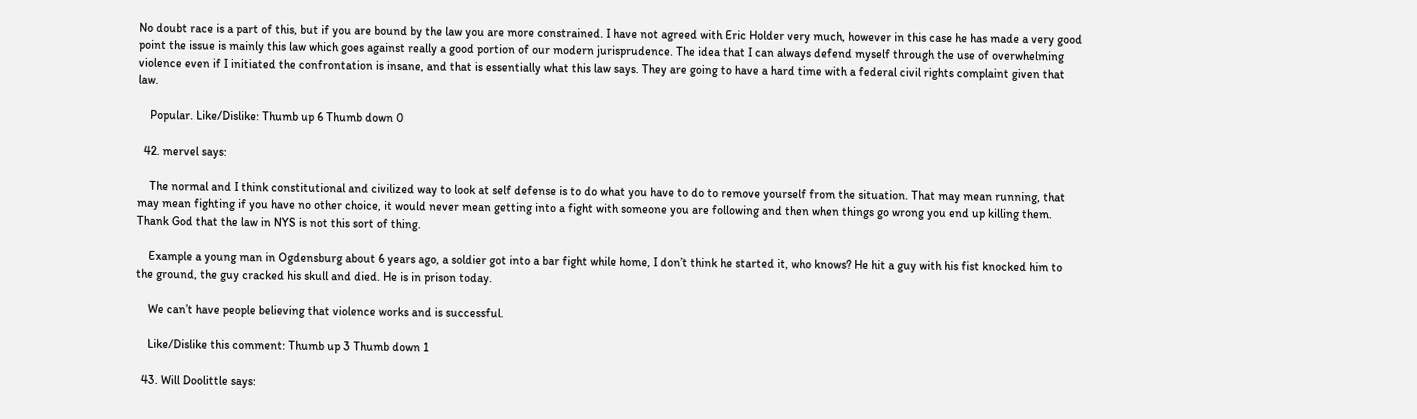No doubt race is a part of this, but if you are bound by the law you are more constrained. I have not agreed with Eric Holder very much, however in this case he has made a very good point the issue is mainly this law which goes against really a good portion of our modern jurisprudence. The idea that I can always defend myself through the use of overwhelming violence even if I initiated the confrontation is insane, and that is essentially what this law says. They are going to have a hard time with a federal civil rights complaint given that law.

    Popular. Like/Dislike: Thumb up 6 Thumb down 0

  42. mervel says:

    The normal and I think constitutional and civilized way to look at self defense is to do what you have to do to remove yourself from the situation. That may mean running, that may mean fighting if you have no other choice, it would never mean getting into a fight with someone you are following and then when things go wrong you end up killing them. Thank God that the law in NYS is not this sort of thing.

    Example a young man in Ogdensburg about 6 years ago, a soldier got into a bar fight while home, I don’t think he started it, who knows? He hit a guy with his fist knocked him to the ground, the guy cracked his skull and died. He is in prison today.

    We can’t have people believing that violence works and is successful.

    Like/Dislike this comment: Thumb up 3 Thumb down 1

  43. Will Doolittle says: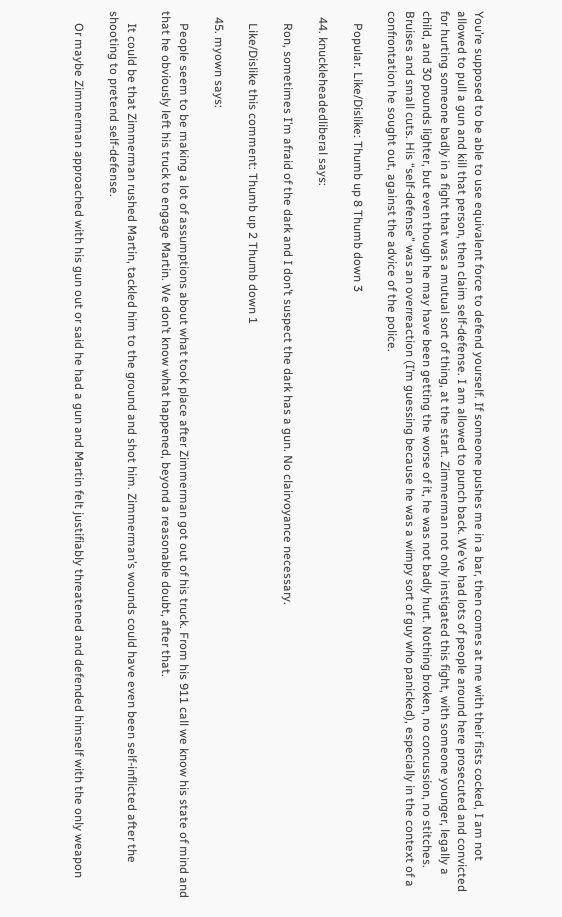You’re supposed to be able to use equivalent force to defend yourself. If someone pushes me in a bar, then comes at me with their fists cocked, I am not allowed to pull a gun and kill that person, then claim self-defense. I am allowed to punch back. We’ve had lots of people around here prosecuted and convicted for hurting someone badly in a fight that was a mutual sort of thing, at the start. Zimmerman not only instigated this fight, with someone younger, legally a child, and 30 pounds lighter, but even though he may have been getting the worse of it, he was not badly hurt. Nothing broken, no concussion, no stitches. Bruises and small cuts. His “self-defense” was an overreaction (I’m guessing because he was a wimpy sort of guy who panicked), especially in the context of a confrontation he sought out, against the advice of the police.

    Popular. Like/Dislike: Thumb up 8 Thumb down 3

  44. knuckleheadedliberal says:

    Ron, sometimes I’m afraid of the dark and I don’t suspect the dark has a gun. No clairvoyance necessary.

    Like/Dislike this comment: Thumb up 2 Thumb down 1

  45. myown says:

    People seem to be making a lot of assumptions about what took place after Zimmerman got out of his truck. From his 911 call we know his state of mind and that he obviously left his truck to engage Martin. We don’t know what happened, beyond a reasonable doubt, after that.

    It could be that Zimmerman rushed Martin, tackled him to the ground and shot him. Zimmerman’s wounds could have even been self-inflicted after the shooting to pretend self-defense.

    Or maybe Zimmerman approached with his gun out or said he had a gun and Martin felt justifiably threatened and defended himself with the only weapon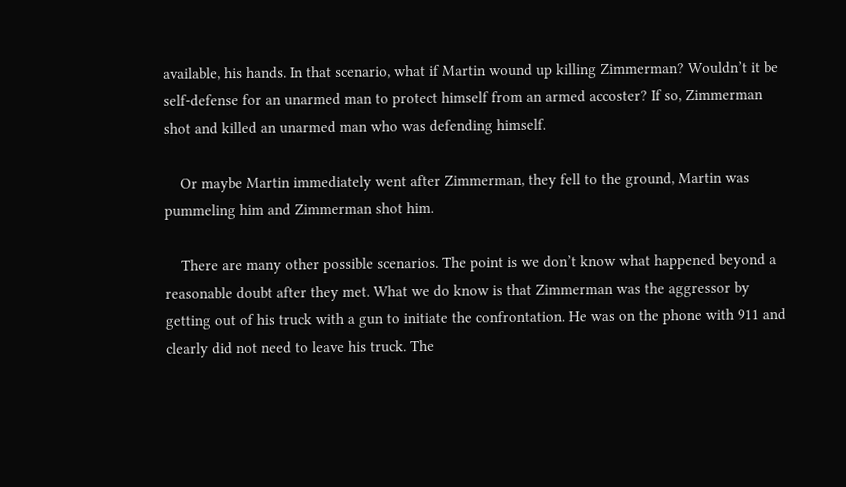available, his hands. In that scenario, what if Martin wound up killing Zimmerman? Wouldn’t it be self-defense for an unarmed man to protect himself from an armed accoster? If so, Zimmerman shot and killed an unarmed man who was defending himself.

    Or maybe Martin immediately went after Zimmerman, they fell to the ground, Martin was pummeling him and Zimmerman shot him.

    There are many other possible scenarios. The point is we don’t know what happened beyond a reasonable doubt after they met. What we do know is that Zimmerman was the aggressor by getting out of his truck with a gun to initiate the confrontation. He was on the phone with 911 and clearly did not need to leave his truck. The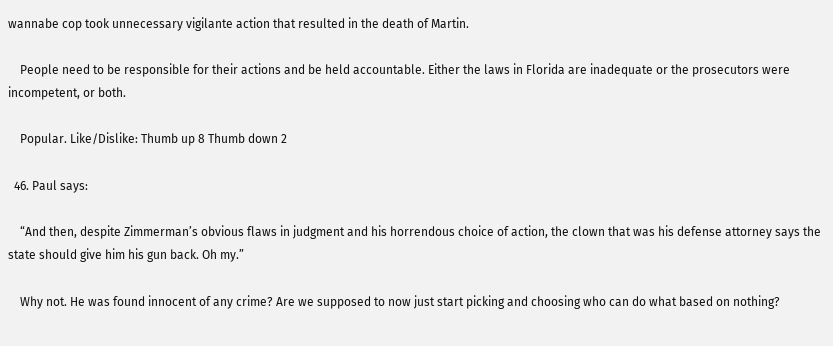wannabe cop took unnecessary vigilante action that resulted in the death of Martin.

    People need to be responsible for their actions and be held accountable. Either the laws in Florida are inadequate or the prosecutors were incompetent, or both.

    Popular. Like/Dislike: Thumb up 8 Thumb down 2

  46. Paul says:

    “And then, despite Zimmerman’s obvious flaws in judgment and his horrendous choice of action, the clown that was his defense attorney says the state should give him his gun back. Oh my.”

    Why not. He was found innocent of any crime? Are we supposed to now just start picking and choosing who can do what based on nothing?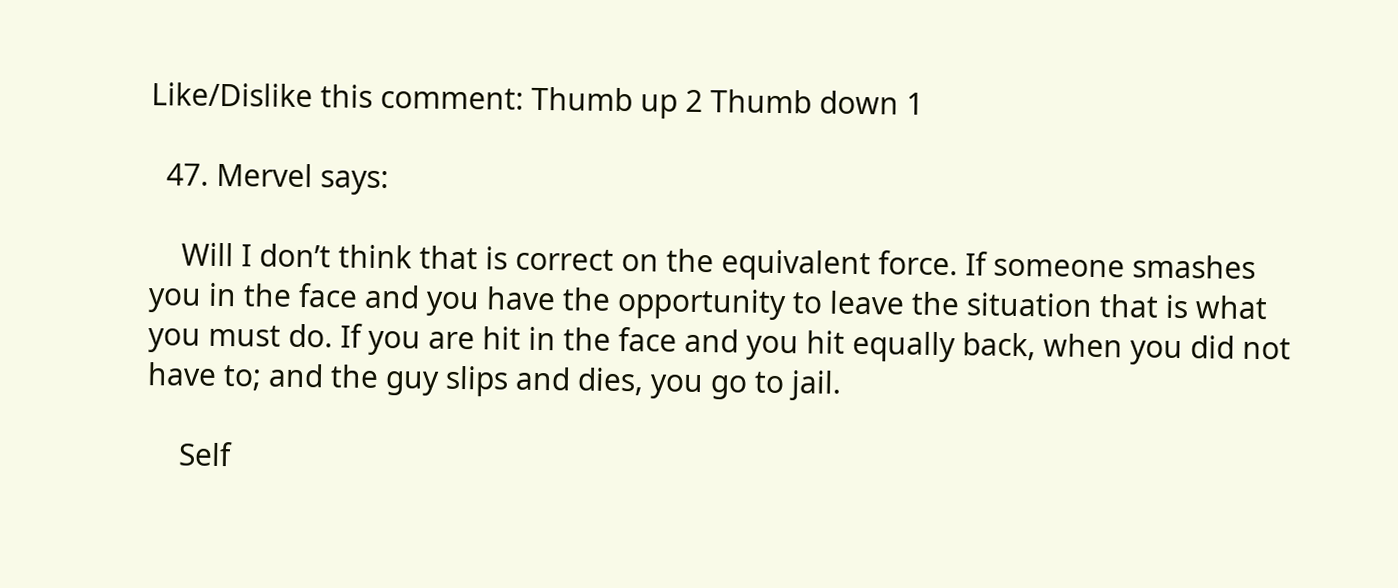Like/Dislike this comment: Thumb up 2 Thumb down 1

  47. Mervel says:

    Will I don’t think that is correct on the equivalent force. If someone smashes you in the face and you have the opportunity to leave the situation that is what you must do. If you are hit in the face and you hit equally back, when you did not have to; and the guy slips and dies, you go to jail.

    Self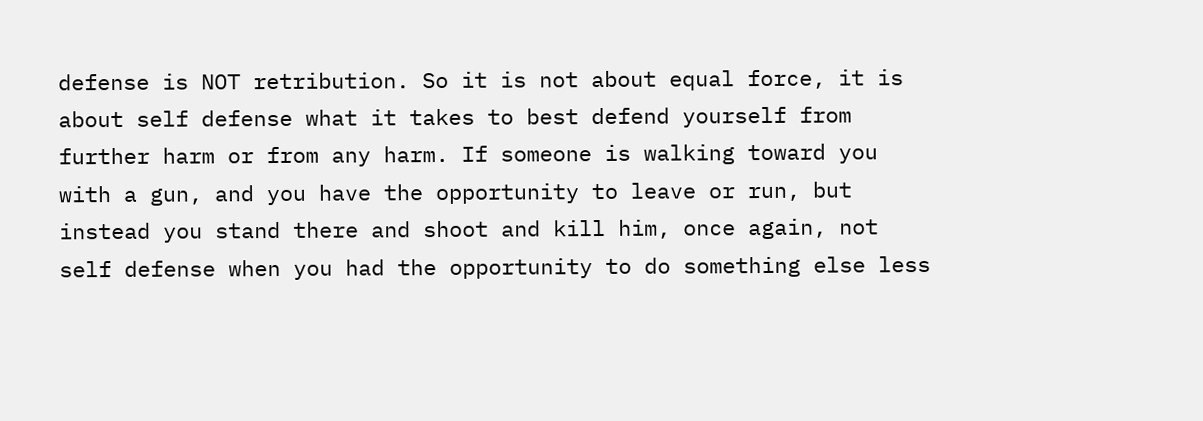defense is NOT retribution. So it is not about equal force, it is about self defense what it takes to best defend yourself from further harm or from any harm. If someone is walking toward you with a gun, and you have the opportunity to leave or run, but instead you stand there and shoot and kill him, once again, not self defense when you had the opportunity to do something else less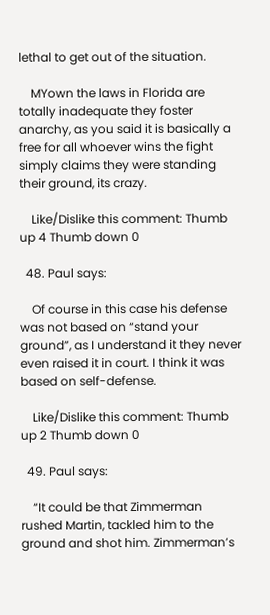lethal to get out of the situation.

    MYown the laws in Florida are totally inadequate they foster anarchy, as you said it is basically a free for all whoever wins the fight simply claims they were standing their ground, its crazy.

    Like/Dislike this comment: Thumb up 4 Thumb down 0

  48. Paul says:

    Of course in this case his defense was not based on “stand your ground”, as I understand it they never even raised it in court. I think it was based on self-defense.

    Like/Dislike this comment: Thumb up 2 Thumb down 0

  49. Paul says:

    “It could be that Zimmerman rushed Martin, tackled him to the ground and shot him. Zimmerman’s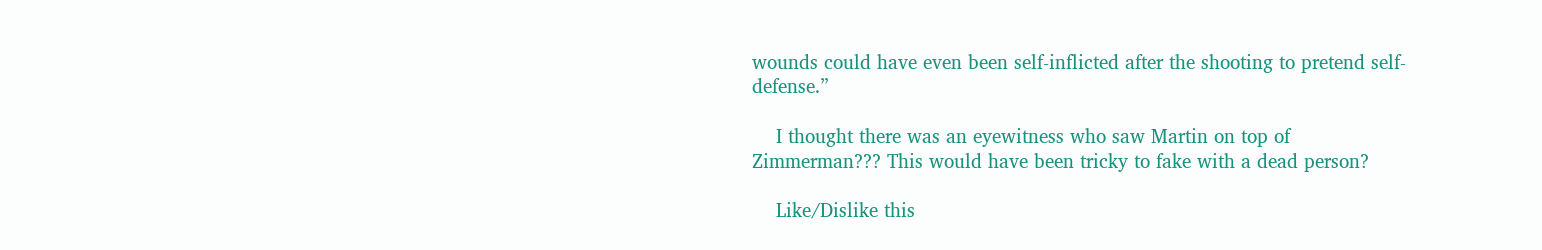wounds could have even been self-inflicted after the shooting to pretend self-defense.”

    I thought there was an eyewitness who saw Martin on top of Zimmerman??? This would have been tricky to fake with a dead person?

    Like/Dislike this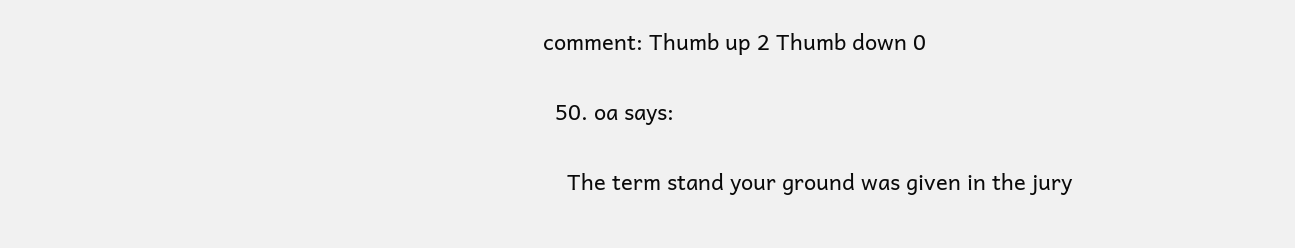comment: Thumb up 2 Thumb down 0

  50. oa says:

    The term stand your ground was given in the jury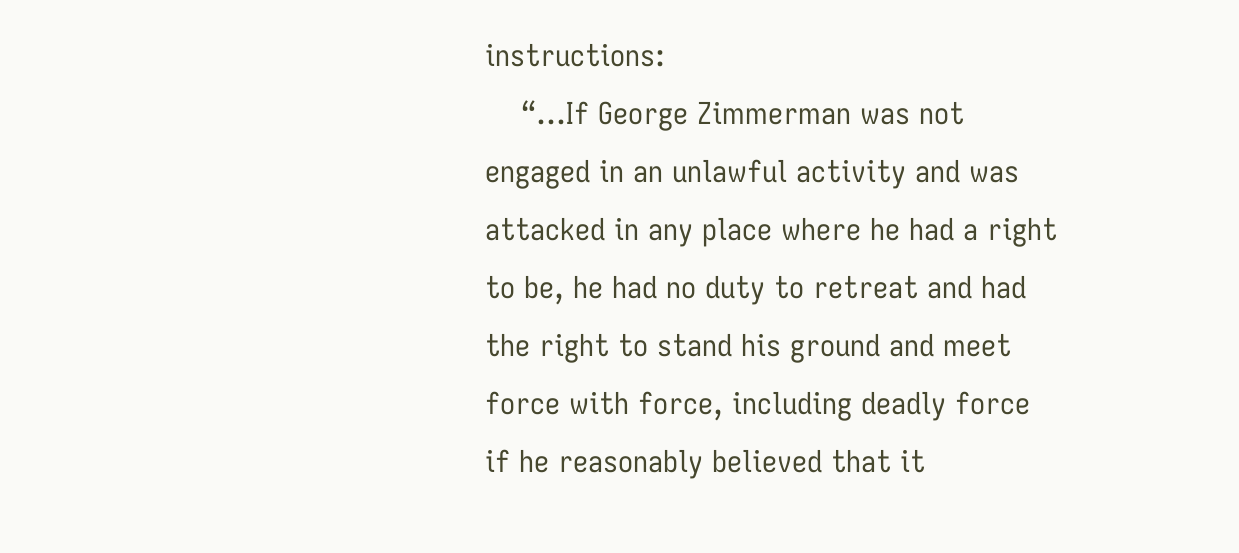instructions:
    “…If George Zimmerman was not engaged in an unlawful activity and was attacked in any place where he had a right to be, he had no duty to retreat and had the right to stand his ground and meet force with force, including deadly force if he reasonably believed that it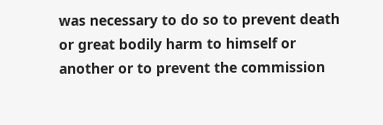was necessary to do so to prevent death or great bodily harm to himself or another or to prevent the commission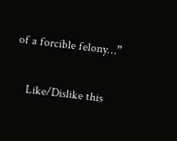of a forcible felony…”


    Like/Dislike this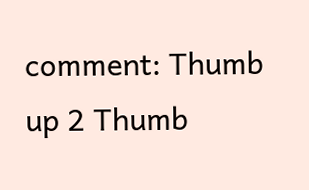comment: Thumb up 2 Thumb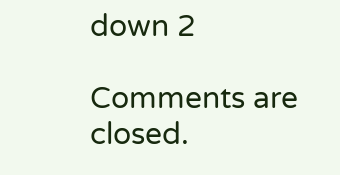down 2

Comments are closed.